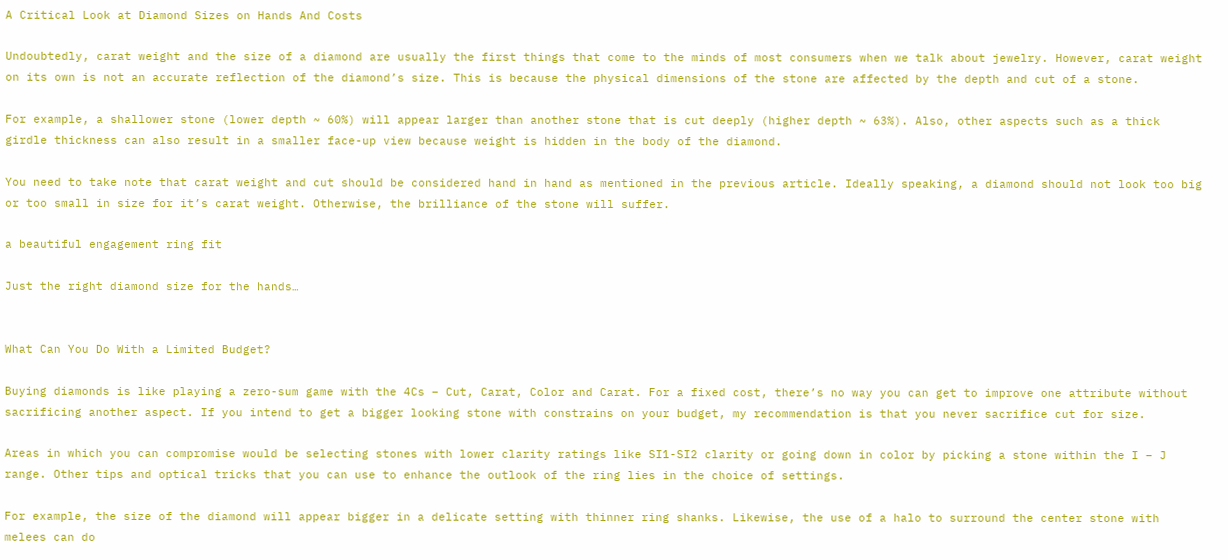A Critical Look at Diamond Sizes on Hands And Costs

Undoubtedly, carat weight and the size of a diamond are usually the first things that come to the minds of most consumers when we talk about jewelry. However, carat weight on its own is not an accurate reflection of the diamond’s size. This is because the physical dimensions of the stone are affected by the depth and cut of a stone.

For example, a shallower stone (lower depth ~ 60%) will appear larger than another stone that is cut deeply (higher depth ~ 63%). Also, other aspects such as a thick girdle thickness can also result in a smaller face-up view because weight is hidden in the body of the diamond.

You need to take note that carat weight and cut should be considered hand in hand as mentioned in the previous article. Ideally speaking, a diamond should not look too big or too small in size for it’s carat weight. Otherwise, the brilliance of the stone will suffer.

a beautiful engagement ring fit

Just the right diamond size for the hands…


What Can You Do With a Limited Budget?

Buying diamonds is like playing a zero-sum game with the 4Cs – Cut, Carat, Color and Carat. For a fixed cost, there’s no way you can get to improve one attribute without sacrificing another aspect. If you intend to get a bigger looking stone with constrains on your budget, my recommendation is that you never sacrifice cut for size.

Areas in which you can compromise would be selecting stones with lower clarity ratings like SI1-SI2 clarity or going down in color by picking a stone within the I – J range. Other tips and optical tricks that you can use to enhance the outlook of the ring lies in the choice of settings.

For example, the size of the diamond will appear bigger in a delicate setting with thinner ring shanks. Likewise, the use of a halo to surround the center stone with melees can do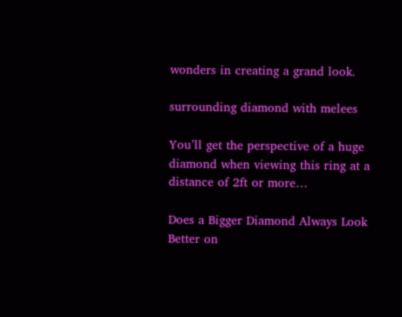wonders in creating a grand look.

surrounding diamond with melees

You’ll get the perspective of a huge diamond when viewing this ring at a distance of 2ft or more…

Does a Bigger Diamond Always Look Better on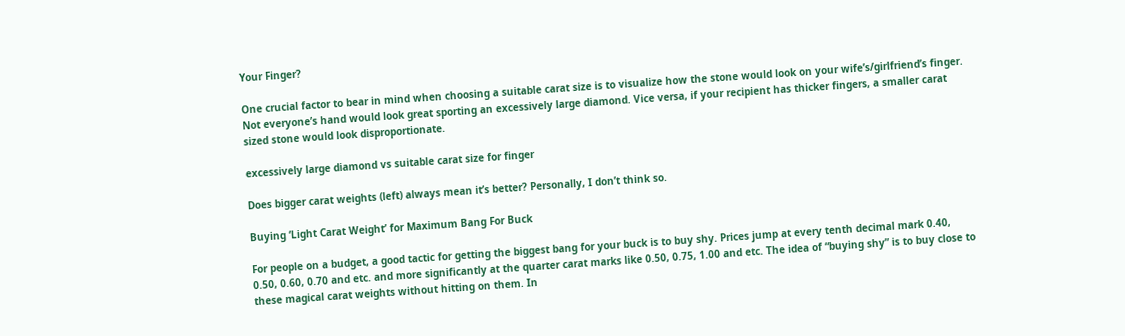Your Finger?

One crucial factor to bear in mind when choosing a suitable carat size is to visualize how the stone would look on your wife’s/girlfriend’s finger. Not everyone’s hand would look great sporting an excessively large diamond. Vice versa, if your recipient has thicker fingers, a smaller carat sized stone would look disproportionate.

excessively large diamond vs suitable carat size for finger

Does bigger carat weights (left) always mean it’s better? Personally, I don’t think so.

Buying ‘Light Carat Weight’ for Maximum Bang For Buck

For people on a budget, a good tactic for getting the biggest bang for your buck is to buy shy. Prices jump at every tenth decimal mark 0.40, 0.50, 0.60, 0.70 and etc. and more significantly at the quarter carat marks like 0.50, 0.75, 1.00 and etc. The idea of “buying shy” is to buy close to these magical carat weights without hitting on them. In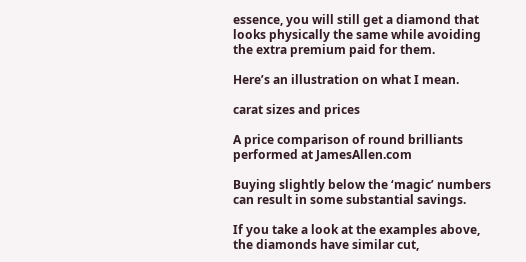essence, you will still get a diamond that looks physically the same while avoiding the extra premium paid for them.

Here’s an illustration on what I mean.

carat sizes and prices

A price comparison of round brilliants performed at JamesAllen.com

Buying slightly below the ‘magic’ numbers can result in some substantial savings.

If you take a look at the examples above, the diamonds have similar cut,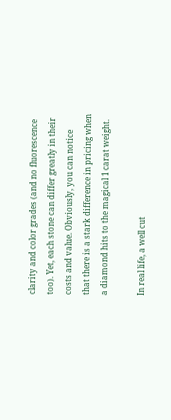clarity and color grades (and no fluorescence too). Yet, each stone can differ greatly in their costs and value. Obviously, you can notice that there is a stark difference in pricing when a diamond hits to the magical 1 carat weight.

In real life, a well cut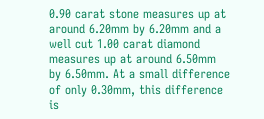0.90 carat stone measures up at around 6.20mm by 6.20mm and a well cut 1.00 carat diamond measures up at around 6.50mm by 6.50mm. At a small difference of only 0.30mm, this difference is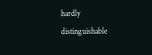hardly distinguishable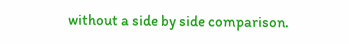without a side by side comparison.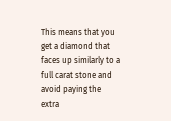This means that you get a diamond that faces up similarly to a full carat stone and avoid paying the extra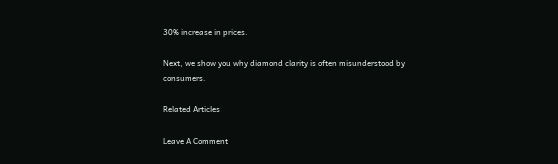30% increase in prices.

Next, we show you why diamond clarity is often misunderstood by consumers.

Related Articles

Leave A Comment